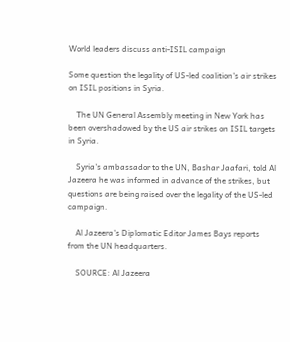World leaders discuss anti-ISIL campaign

Some question the legality of US-led coalition's air strikes on ISIL positions in Syria.

    The UN General Assembly meeting in New York has been overshadowed by the US air strikes on ISIL targets in Syria.

    Syria's ambassador to the UN, Bashar Jaafari, told Al Jazeera he was informed in advance of the strikes, but questions are being raised over the legality of the US-led campaign.

    Al Jazeera's Diplomatic Editor James Bays reports from the UN headquarters.

    SOURCE: Al Jazeera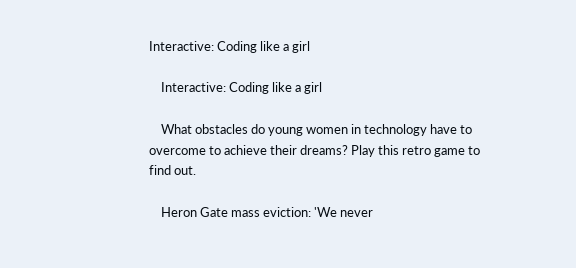Interactive: Coding like a girl

    Interactive: Coding like a girl

    What obstacles do young women in technology have to overcome to achieve their dreams? Play this retro game to find out.

    Heron Gate mass eviction: 'We never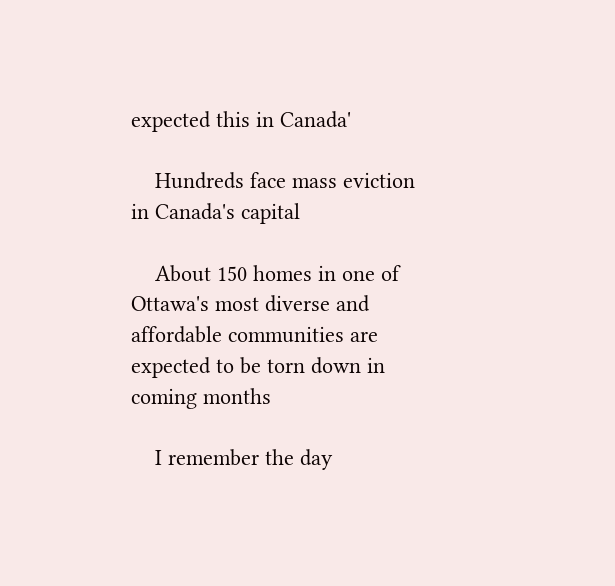expected this in Canada'

    Hundreds face mass eviction in Canada's capital

    About 150 homes in one of Ottawa's most diverse and affordable communities are expected to be torn down in coming months

    I remember the day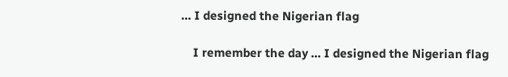… I designed the Nigerian flag

    I remember the day … I designed the Nigerian flag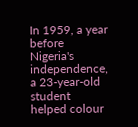In 1959, a year before Nigeria's independence, a 23-year-old student helped colour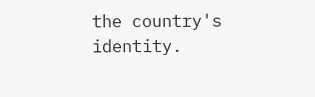the country's identity.